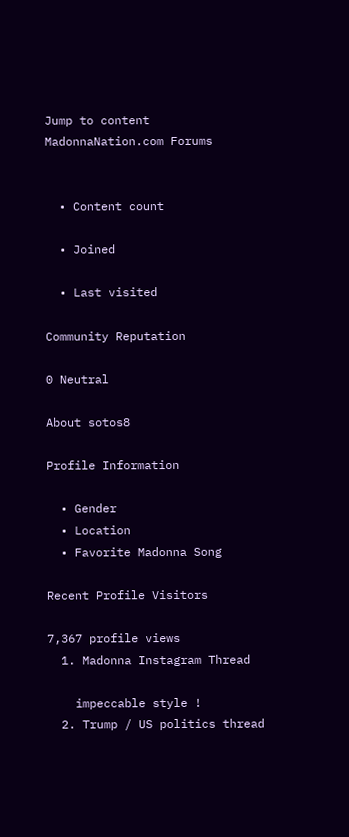Jump to content
MadonnaNation.com Forums


  • Content count

  • Joined

  • Last visited

Community Reputation

0 Neutral

About sotos8

Profile Information

  • Gender
  • Location
  • Favorite Madonna Song

Recent Profile Visitors

7,367 profile views
  1. Madonna Instagram Thread

    impeccable style !
  2. Trump / US politics thread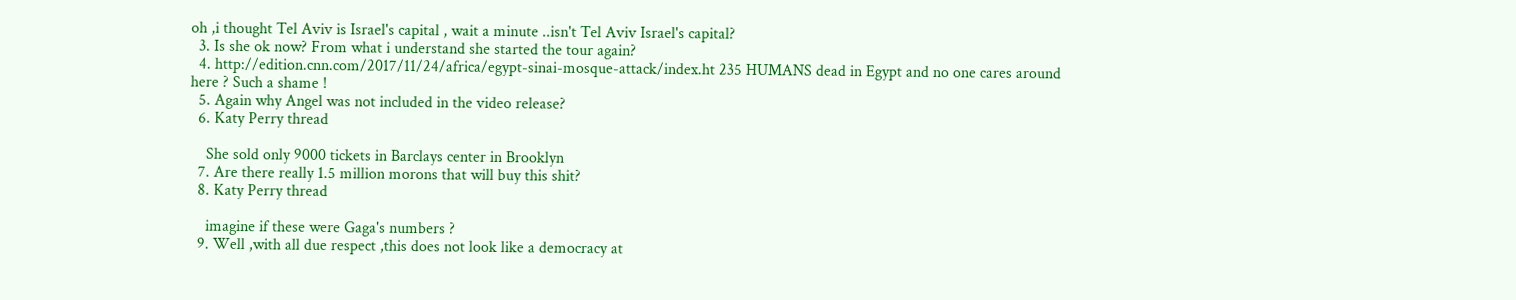oh ,i thought Tel Aviv is Israel's capital , wait a minute ..isn't Tel Aviv Israel's capital?
  3. Is she ok now? From what i understand she started the tour again?
  4. http://edition.cnn.com/2017/11/24/africa/egypt-sinai-mosque-attack/index.ht 235 HUMANS dead in Egypt and no one cares around here ? Such a shame !
  5. Again why Angel was not included in the video release?
  6. Katy Perry thread

    She sold only 9000 tickets in Barclays center in Brooklyn
  7. Are there really 1.5 million morons that will buy this shit?
  8. Katy Perry thread

    imagine if these were Gaga's numbers ?
  9. Well ,with all due respect ,this does not look like a democracy at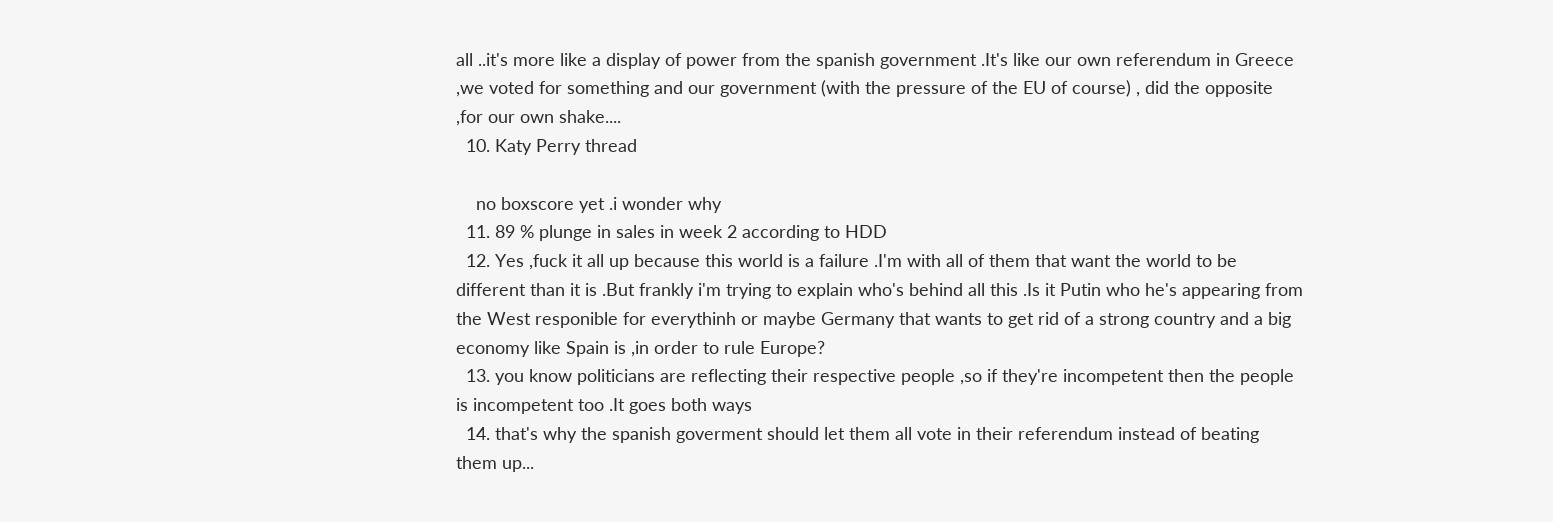all ..it's more like a display of power from the spanish government .It's like our own referendum in Greece ,we voted for something and our government (with the pressure of the EU of course) , did the opposite ,for our own shake....
  10. Katy Perry thread

    no boxscore yet .i wonder why
  11. 89 % plunge in sales in week 2 according to HDD
  12. Yes ,fuck it all up because this world is a failure .I'm with all of them that want the world to be different than it is .But frankly i'm trying to explain who's behind all this .Is it Putin who he's appearing from the West responible for everythinh or maybe Germany that wants to get rid of a strong country and a big economy like Spain is ,in order to rule Europe?
  13. you know politicians are reflecting their respective people ,so if they're incompetent then the people is incompetent too .It goes both ways
  14. that's why the spanish goverment should let them all vote in their referendum instead of beating them up...